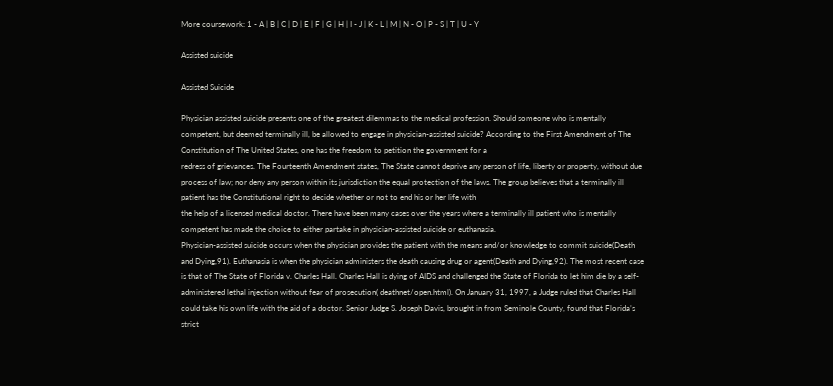More coursework: 1 - A | B | C | D | E | F | G | H | I - J | K - L | M | N - O | P - S | T | U - Y

Assisted suicide

Assisted Suicide

Physician assisted suicide presents one of the greatest dilemmas to the medical profession. Should someone who is mentally competent, but deemed terminally ill, be allowed to engage in physician-assisted suicide? According to the First Amendment of The Constitution of The United States, one has the freedom to petition the government for a
redress of grievances. The Fourteenth Amendment states, The State cannot deprive any person of life, liberty or property, without due process of law; nor deny any person within its jurisdiction the equal protection of the laws. The group believes that a terminally ill patient has the Constitutional right to decide whether or not to end his or her life with
the help of a licensed medical doctor. There have been many cases over the years where a terminally ill patient who is mentally competent has made the choice to either partake in physician-assisted suicide or euthanasia.
Physician-assisted suicide occurs when the physician provides the patient with the means and/or knowledge to commit suicide(Death and Dying,91). Euthanasia is when the physician administers the death causing drug or agent(Death and Dying,92). The most recent case is that of The State of Florida v. Charles Hall. Charles Hall is dying of AIDS and challenged the State of Florida to let him die by a self-administered lethal injection without fear of prosecution( deathnet/open.html). On January 31, 1997, a Judge ruled that Charles Hall could take his own life with the aid of a doctor. Senior Judge S. Joseph Davis, brought in from Seminole County, found that Florida’s strict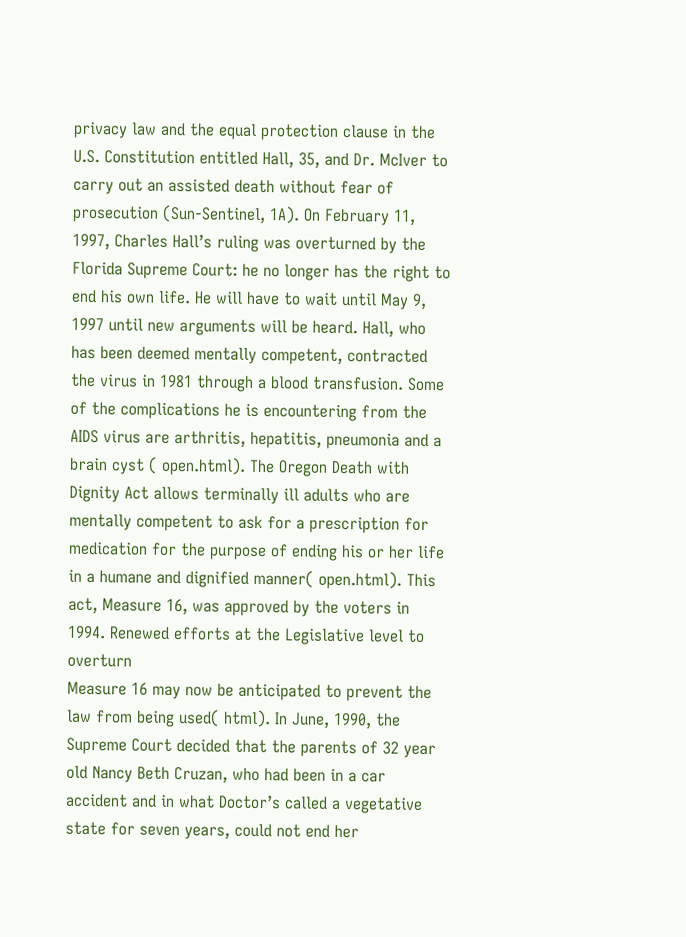privacy law and the equal protection clause in the U.S. Constitution entitled Hall, 35, and Dr. McIver to carry out an assisted death without fear of prosecution (Sun-Sentinel, 1A). On February 11, 1997, Charles Hall’s ruling was overturned by the Florida Supreme Court: he no longer has the right to end his own life. He will have to wait until May 9, 1997 until new arguments will be heard. Hall, who has been deemed mentally competent, contracted the virus in 1981 through a blood transfusion. Some of the complications he is encountering from the AIDS virus are arthritis, hepatitis, pneumonia and a brain cyst ( open.html). The Oregon Death with Dignity Act allows terminally ill adults who are mentally competent to ask for a prescription for medication for the purpose of ending his or her life in a humane and dignified manner( open.html). This act, Measure 16, was approved by the voters in 1994. Renewed efforts at the Legislative level to overturn
Measure 16 may now be anticipated to prevent the law from being used( html). In June, 1990, the Supreme Court decided that the parents of 32 year old Nancy Beth Cruzan, who had been in a car accident and in what Doctor’s called a vegetative state for seven years, could not end her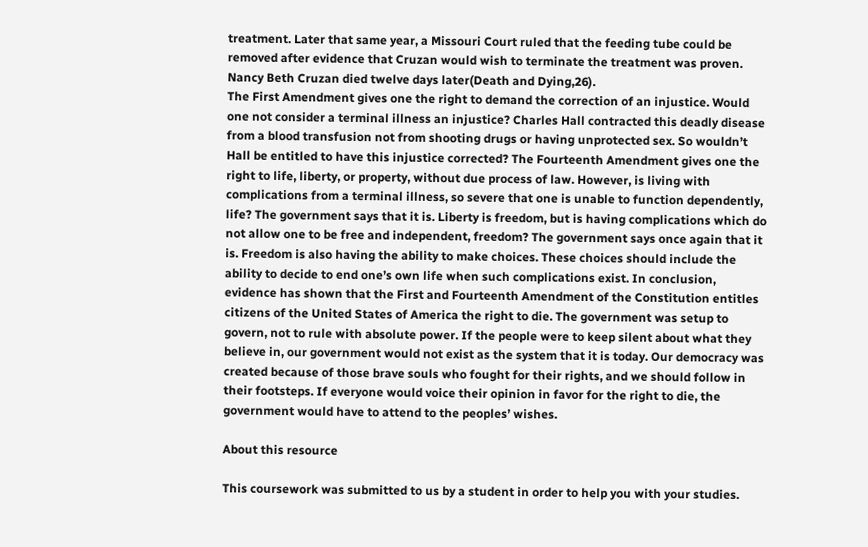treatment. Later that same year, a Missouri Court ruled that the feeding tube could be removed after evidence that Cruzan would wish to terminate the treatment was proven. Nancy Beth Cruzan died twelve days later(Death and Dying,26).
The First Amendment gives one the right to demand the correction of an injustice. Would one not consider a terminal illness an injustice? Charles Hall contracted this deadly disease from a blood transfusion not from shooting drugs or having unprotected sex. So wouldn’t Hall be entitled to have this injustice corrected? The Fourteenth Amendment gives one the right to life, liberty, or property, without due process of law. However, is living with complications from a terminal illness, so severe that one is unable to function dependently, life? The government says that it is. Liberty is freedom, but is having complications which do not allow one to be free and independent, freedom? The government says once again that it is. Freedom is also having the ability to make choices. These choices should include the ability to decide to end one’s own life when such complications exist. In conclusion, evidence has shown that the First and Fourteenth Amendment of the Constitution entitles citizens of the United States of America the right to die. The government was setup to govern, not to rule with absolute power. If the people were to keep silent about what they
believe in, our government would not exist as the system that it is today. Our democracy was created because of those brave souls who fought for their rights, and we should follow in their footsteps. If everyone would voice their opinion in favor for the right to die, the government would have to attend to the peoples’ wishes.

About this resource

This coursework was submitted to us by a student in order to help you with your studies.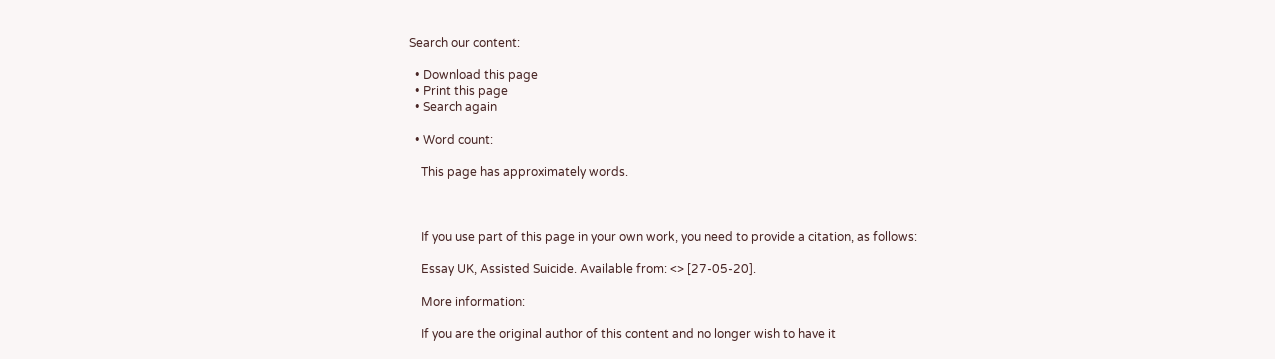Search our content:

  • Download this page
  • Print this page
  • Search again

  • Word count:

    This page has approximately words.



    If you use part of this page in your own work, you need to provide a citation, as follows:

    Essay UK, Assisted Suicide. Available from: <> [27-05-20].

    More information:

    If you are the original author of this content and no longer wish to have it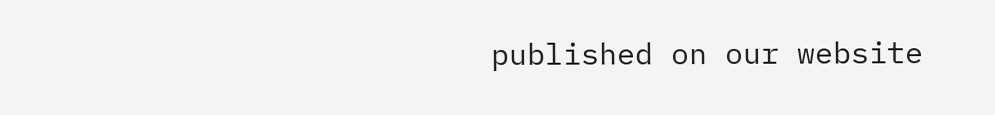published on our website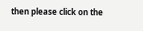then please click on the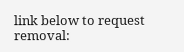link below to request removal: